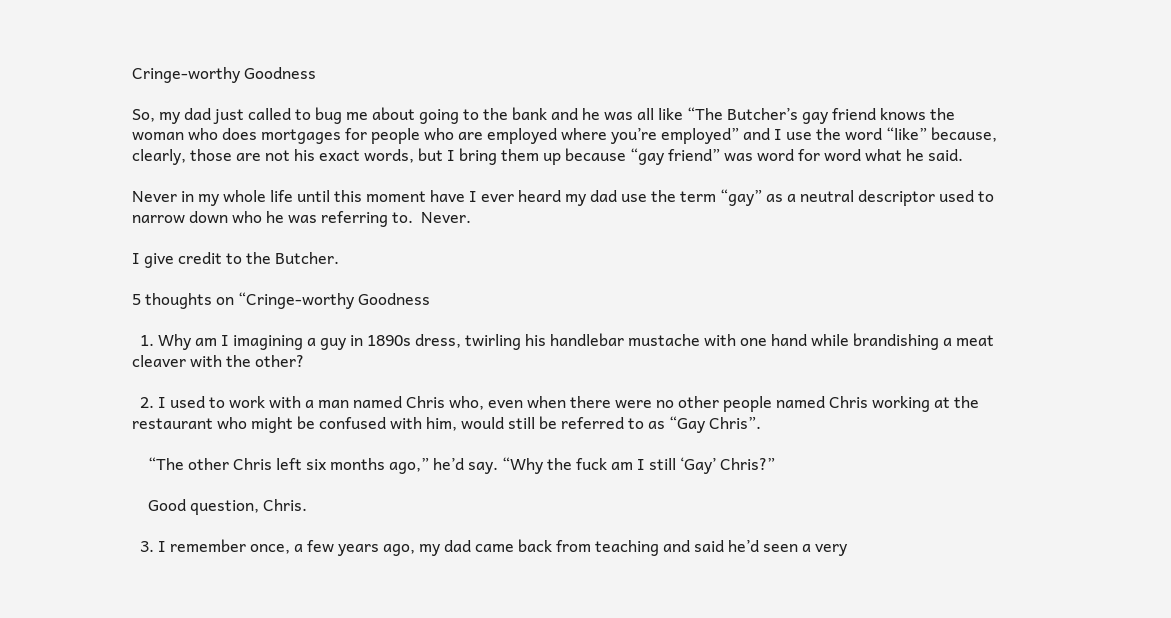Cringe-worthy Goodness

So, my dad just called to bug me about going to the bank and he was all like “The Butcher’s gay friend knows the woman who does mortgages for people who are employed where you’re employed” and I use the word “like” because, clearly, those are not his exact words, but I bring them up because “gay friend” was word for word what he said.

Never in my whole life until this moment have I ever heard my dad use the term “gay” as a neutral descriptor used to narrow down who he was referring to.  Never.

I give credit to the Butcher.

5 thoughts on “Cringe-worthy Goodness

  1. Why am I imagining a guy in 1890s dress, twirling his handlebar mustache with one hand while brandishing a meat cleaver with the other?

  2. I used to work with a man named Chris who, even when there were no other people named Chris working at the restaurant who might be confused with him, would still be referred to as “Gay Chris”.

    “The other Chris left six months ago,” he’d say. “Why the fuck am I still ‘Gay’ Chris?”

    Good question, Chris.

  3. I remember once, a few years ago, my dad came back from teaching and said he’d seen a very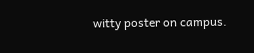witty poster on campus.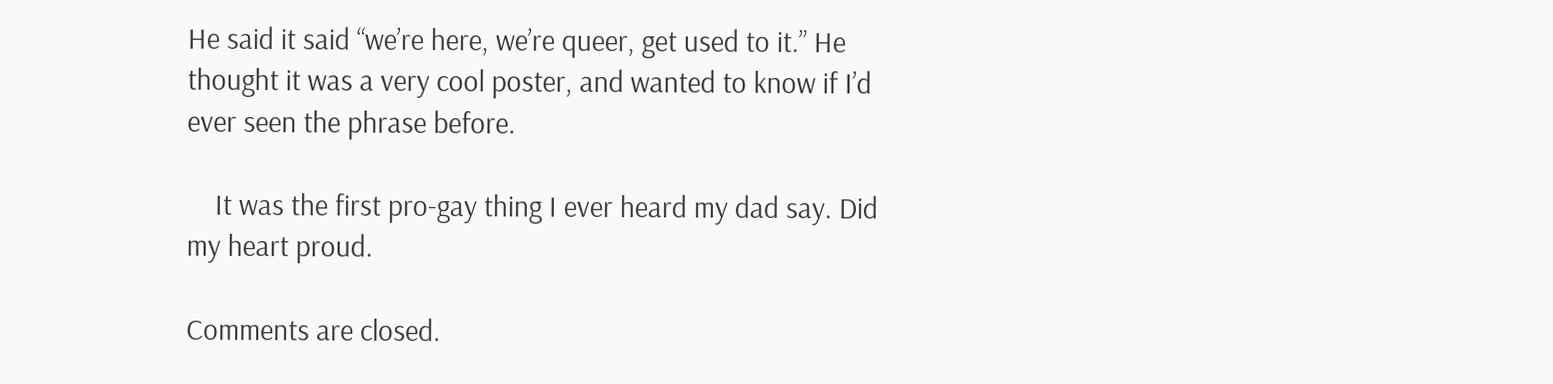He said it said “we’re here, we’re queer, get used to it.” He thought it was a very cool poster, and wanted to know if I’d ever seen the phrase before.

    It was the first pro-gay thing I ever heard my dad say. Did my heart proud.

Comments are closed.